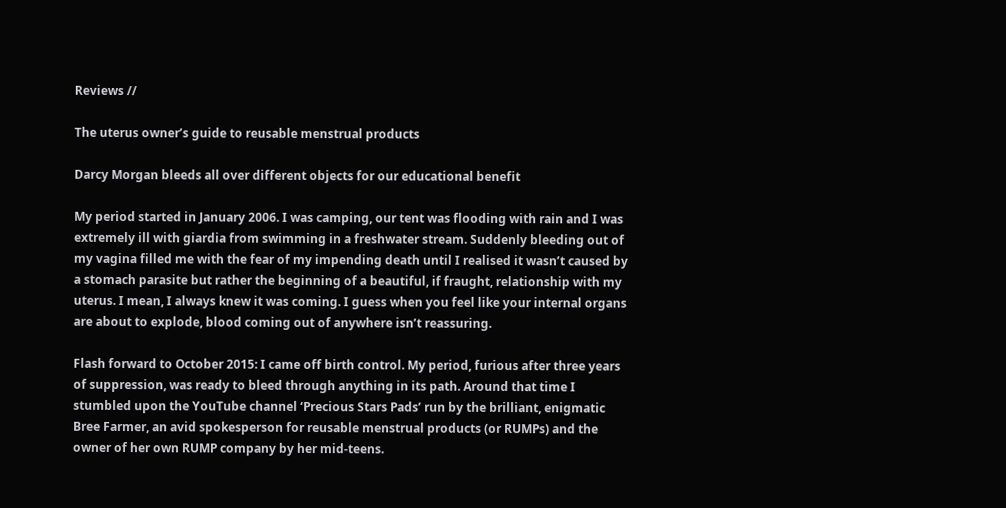Reviews //

The uterus owner’s guide to reusable menstrual products

Darcy Morgan bleeds all over different objects for our educational benefit

My period started in January 2006. I was camping, our tent was flooding with rain and I was extremely ill with giardia from swimming in a freshwater stream. Suddenly bleeding out of my vagina filled me with the fear of my impending death until I realised it wasn’t caused by a stomach parasite but rather the beginning of a beautiful, if fraught, relationship with my uterus. I mean, I always knew it was coming. I guess when you feel like your internal organs are about to explode, blood coming out of anywhere isn’t reassuring.

Flash forward to October 2015: I came off birth control. My period, furious after three years of suppression, was ready to bleed through anything in its path. Around that time I stumbled upon the YouTube channel ‘Precious Stars Pads’ run by the brilliant, enigmatic Bree Farmer, an avid spokesperson for reusable menstrual products (or RUMPs) and the owner of her own RUMP company by her mid-teens.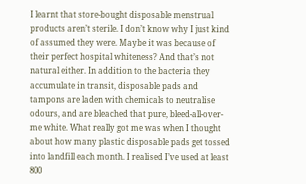I learnt that store-bought disposable menstrual products aren’t sterile. I don’t know why I just kind of assumed they were. Maybe it was because of their perfect hospital whiteness? And that’s not natural either. In addition to the bacteria they accumulate in transit, disposable pads and tampons are laden with chemicals to neutralise odours, and are bleached that pure, bleed-all-over-me white. What really got me was when I thought about how many plastic disposable pads get tossed into landfill each month. I realised I’ve used at least 800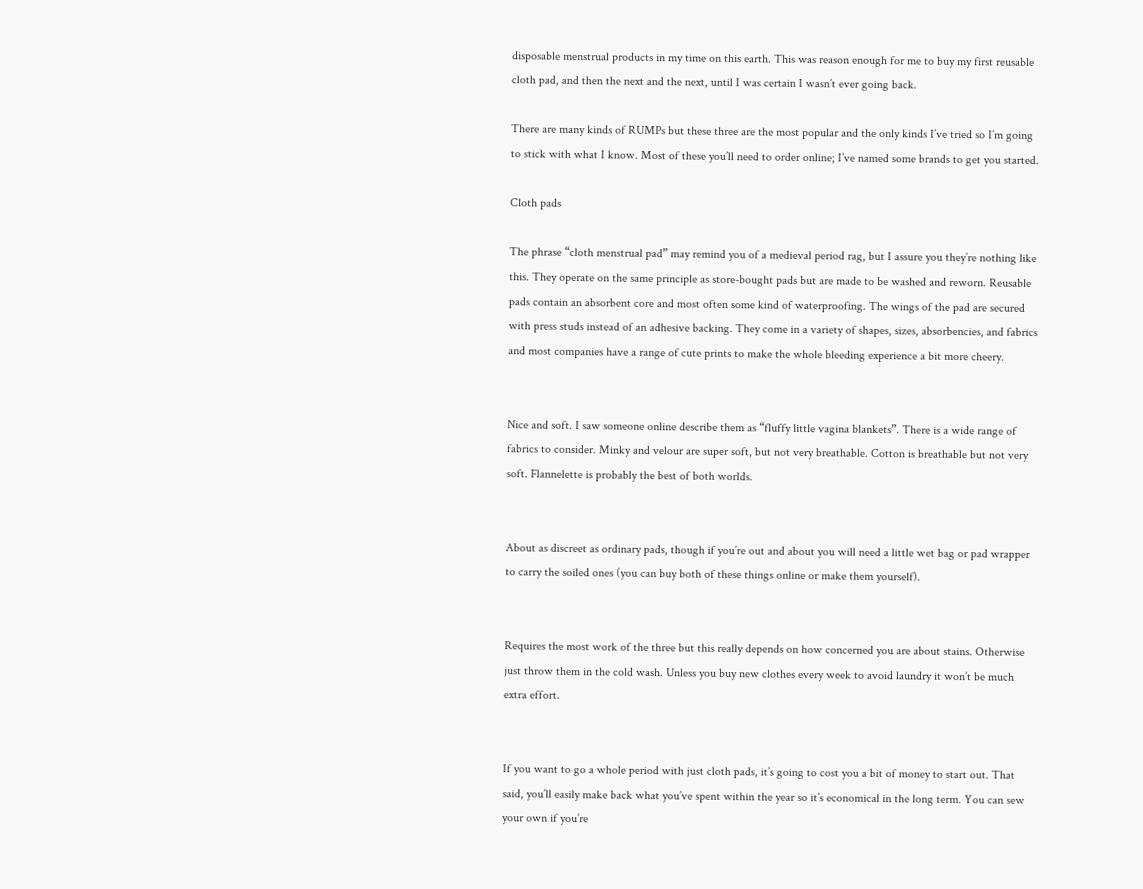disposable menstrual products in my time on this earth. This was reason enough for me to buy my first reusable cloth pad, and then the next and the next, until I was certain I wasn’t ever going back.

There are many kinds of RUMPs but these three are the most popular and the only kinds I’ve tried so I’m going to stick with what I know. Most of these you’ll need to order online; I’ve named some brands to get you started.

Cloth pads

The phrase “cloth menstrual pad” may remind you of a medieval period rag, but I assure you they’re nothing like this. They operate on the same principle as store-bought pads but are made to be washed and reworn. Reusable pads contain an absorbent core and most often some kind of waterproofing. The wings of the pad are secured with press studs instead of an adhesive backing. They come in a variety of shapes, sizes, absorbencies, and fabrics and most companies have a range of cute prints to make the whole bleeding experience a bit more cheery.


Nice and soft. I saw someone online describe them as “fluffy little vagina blankets”. There is a wide range of fabrics to consider. Minky and velour are super soft, but not very breathable. Cotton is breathable but not very soft. Flannelette is probably the best of both worlds.


About as discreet as ordinary pads, though if you’re out and about you will need a little wet bag or pad wrapper to carry the soiled ones (you can buy both of these things online or make them yourself).


Requires the most work of the three but this really depends on how concerned you are about stains. Otherwise just throw them in the cold wash. Unless you buy new clothes every week to avoid laundry it won’t be much extra effort.


If you want to go a whole period with just cloth pads, it’s going to cost you a bit of money to start out. That said, you’ll easily make back what you’ve spent within the year so it’s economical in the long term. You can sew your own if you’re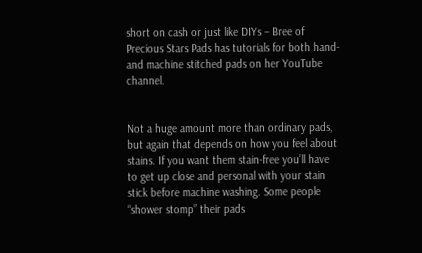short on cash or just like DIYs – Bree of Precious Stars Pads has tutorials for both hand-and machine stitched pads on her YouTube channel.


Not a huge amount more than ordinary pads, but again that depends on how you feel about stains. If you want them stain-free you’ll have to get up close and personal with your stain stick before machine washing. Some people “shower stomp” their pads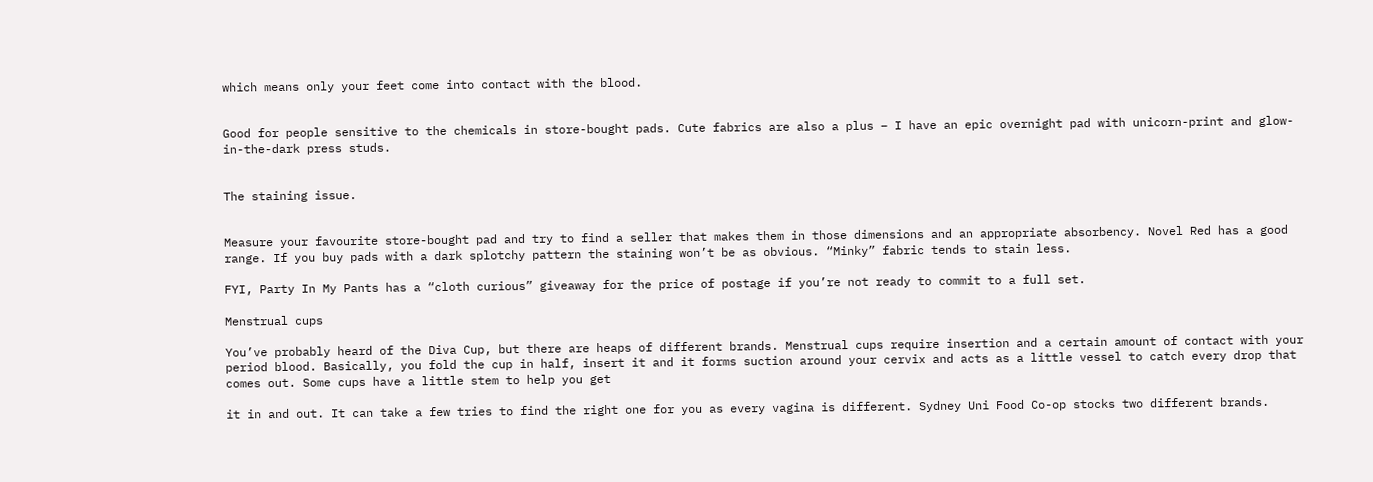which means only your feet come into contact with the blood.


Good for people sensitive to the chemicals in store-bought pads. Cute fabrics are also a plus – I have an epic overnight pad with unicorn-print and glow- in-the-dark press studs.


The staining issue.


Measure your favourite store-bought pad and try to find a seller that makes them in those dimensions and an appropriate absorbency. Novel Red has a good range. If you buy pads with a dark splotchy pattern the staining won’t be as obvious. “Minky” fabric tends to stain less.

FYI, Party In My Pants has a “cloth curious” giveaway for the price of postage if you’re not ready to commit to a full set.

Menstrual cups

You’ve probably heard of the Diva Cup, but there are heaps of different brands. Menstrual cups require insertion and a certain amount of contact with your period blood. Basically, you fold the cup in half, insert it and it forms suction around your cervix and acts as a little vessel to catch every drop that comes out. Some cups have a little stem to help you get

it in and out. It can take a few tries to find the right one for you as every vagina is different. Sydney Uni Food Co-op stocks two different brands.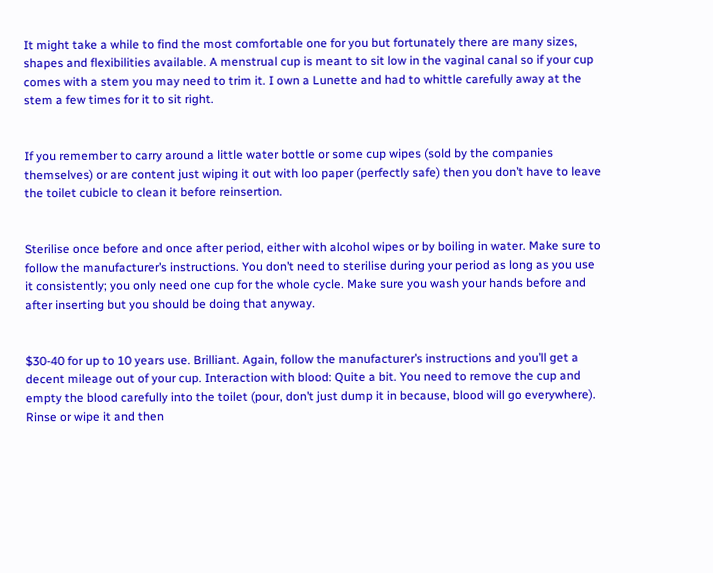It might take a while to find the most comfortable one for you but fortunately there are many sizes, shapes and flexibilities available. A menstrual cup is meant to sit low in the vaginal canal so if your cup comes with a stem you may need to trim it. I own a Lunette and had to whittle carefully away at the stem a few times for it to sit right.


If you remember to carry around a little water bottle or some cup wipes (sold by the companies themselves) or are content just wiping it out with loo paper (perfectly safe) then you don’t have to leave the toilet cubicle to clean it before reinsertion.


Sterilise once before and once after period, either with alcohol wipes or by boiling in water. Make sure to follow the manufacturer’s instructions. You don’t need to sterilise during your period as long as you use it consistently; you only need one cup for the whole cycle. Make sure you wash your hands before and after inserting but you should be doing that anyway.


$30-40 for up to 10 years use. Brilliant. Again, follow the manufacturer’s instructions and you’ll get a decent mileage out of your cup. Interaction with blood: Quite a bit. You need to remove the cup and empty the blood carefully into the toilet (pour, don’t just dump it in because, blood will go everywhere). Rinse or wipe it and then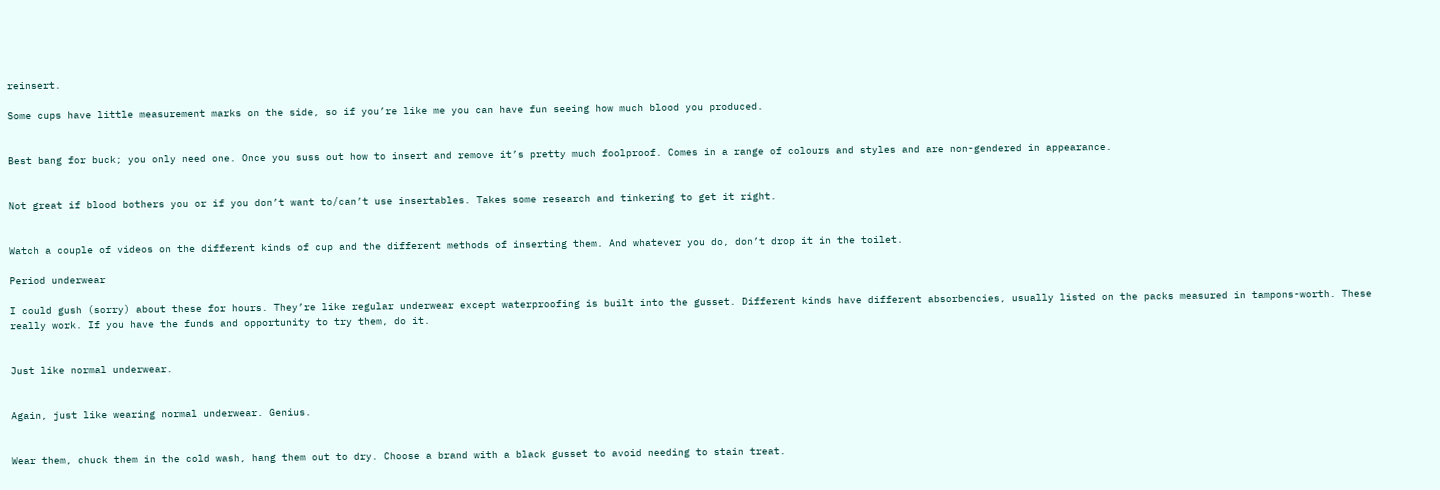reinsert.

Some cups have little measurement marks on the side, so if you’re like me you can have fun seeing how much blood you produced.


Best bang for buck; you only need one. Once you suss out how to insert and remove it’s pretty much foolproof. Comes in a range of colours and styles and are non-gendered in appearance.


Not great if blood bothers you or if you don’t want to/can’t use insertables. Takes some research and tinkering to get it right.


Watch a couple of videos on the different kinds of cup and the different methods of inserting them. And whatever you do, don’t drop it in the toilet.

Period underwear

I could gush (sorry) about these for hours. They’re like regular underwear except waterproofing is built into the gusset. Different kinds have different absorbencies, usually listed on the packs measured in tampons-worth. These really work. If you have the funds and opportunity to try them, do it.


Just like normal underwear.


Again, just like wearing normal underwear. Genius.


Wear them, chuck them in the cold wash, hang them out to dry. Choose a brand with a black gusset to avoid needing to stain treat.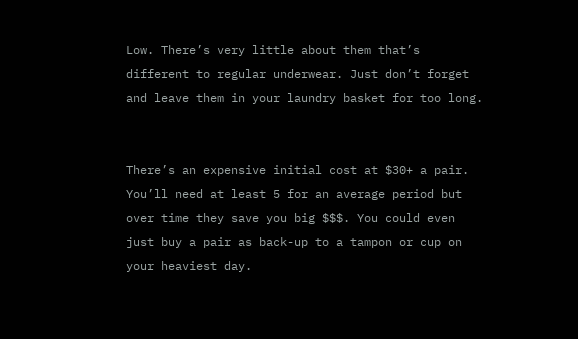Low. There’s very little about them that’s different to regular underwear. Just don’t forget and leave them in your laundry basket for too long.


There’s an expensive initial cost at $30+ a pair. You’ll need at least 5 for an average period but over time they save you big $$$. You could even just buy a pair as back-up to a tampon or cup on your heaviest day.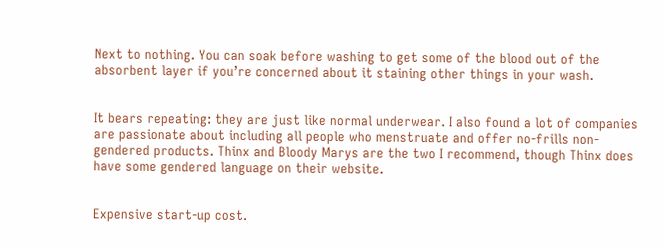Next to nothing. You can soak before washing to get some of the blood out of the absorbent layer if you’re concerned about it staining other things in your wash.


It bears repeating: they are just like normal underwear. I also found a lot of companies are passionate about including all people who menstruate and offer no-frills non-gendered products. Thinx and Bloody Marys are the two I recommend, though Thinx does have some gendered language on their website.


Expensive start-up cost.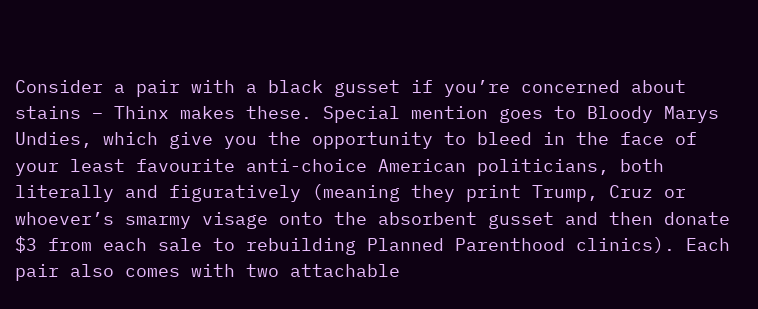Consider a pair with a black gusset if you’re concerned about stains – Thinx makes these. Special mention goes to Bloody Marys Undies, which give you the opportunity to bleed in the face of your least favourite anti-choice American politicians, both literally and figuratively (meaning they print Trump, Cruz or whoever’s smarmy visage onto the absorbent gusset and then donate $3 from each sale to rebuilding Planned Parenthood clinics). Each pair also comes with two attachable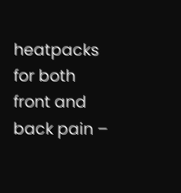heatpacks for both front and back pain –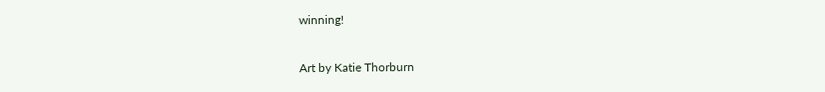winning!

Art by Katie Thorburn